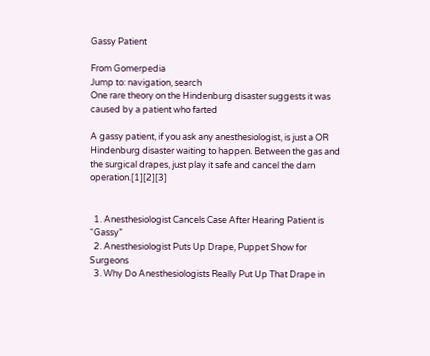Gassy Patient

From Gomerpedia
Jump to: navigation, search
One rare theory on the Hindenburg disaster suggests it was caused by a patient who farted

A gassy patient, if you ask any anesthesiologist, is just a OR Hindenburg disaster waiting to happen. Between the gas and the surgical drapes, just play it safe and cancel the darn operation.[1][2][3]


  1. Anesthesiologist Cancels Case After Hearing Patient is “Gassy”
  2. Anesthesiologist Puts Up Drape, Puppet Show for Surgeons
  3. Why Do Anesthesiologists Really Put Up That Drape in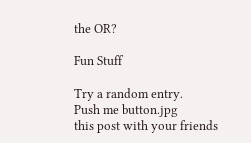the OR?

Fun Stuff

Try a random entry.
Push me button.jpg
this post with your friends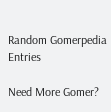Random Gomerpedia Entries

Need More Gomer?